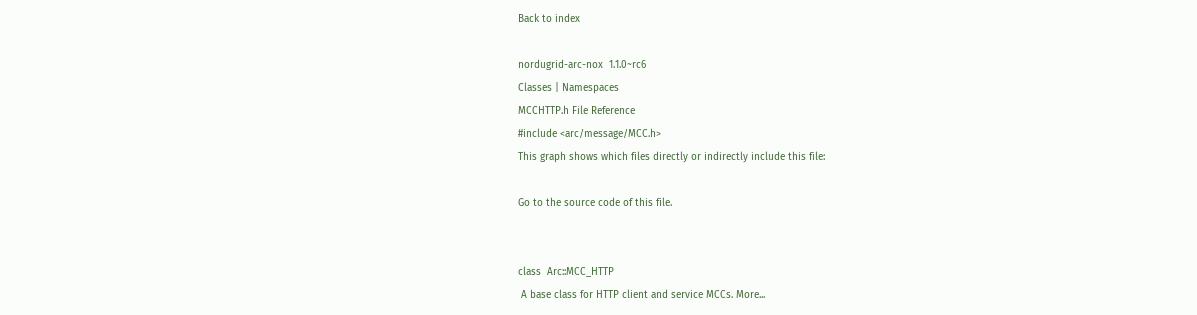Back to index

nordugrid-arc-nox  1.1.0~rc6
Classes | Namespaces
MCCHTTP.h File Reference
#include <arc/message/MCC.h>
This graph shows which files directly or indirectly include this file:

Go to the source code of this file.


class  Arc::MCC_HTTP
 A base class for HTTP client and service MCCs. More...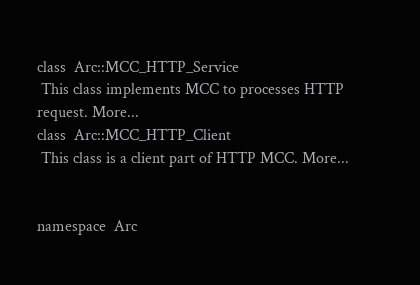class  Arc::MCC_HTTP_Service
 This class implements MCC to processes HTTP request. More...
class  Arc::MCC_HTTP_Client
 This class is a client part of HTTP MCC. More...


namespace  Arc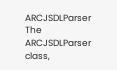ARCJSDLParser The ARCJSDLParser class,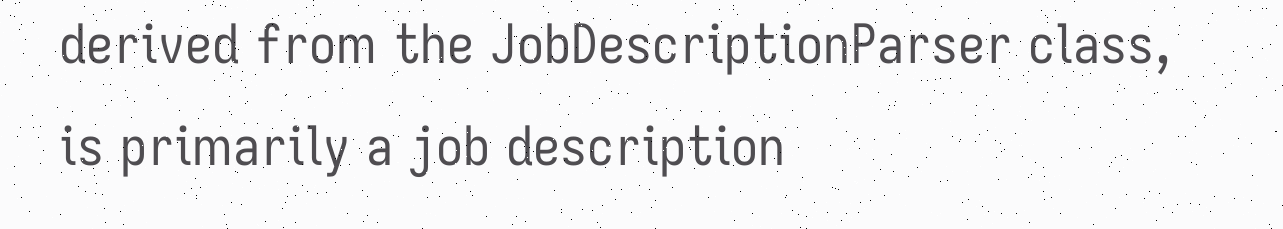derived from the JobDescriptionParser class, is primarily a job description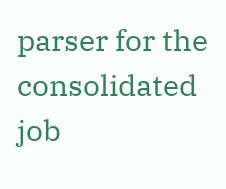parser for the consolidated job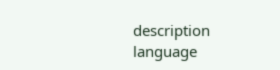description language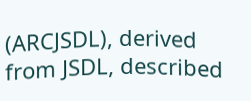(ARCJSDL), derived from JSDL, described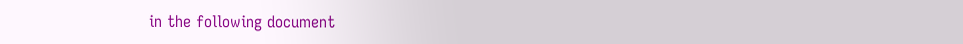in the following document